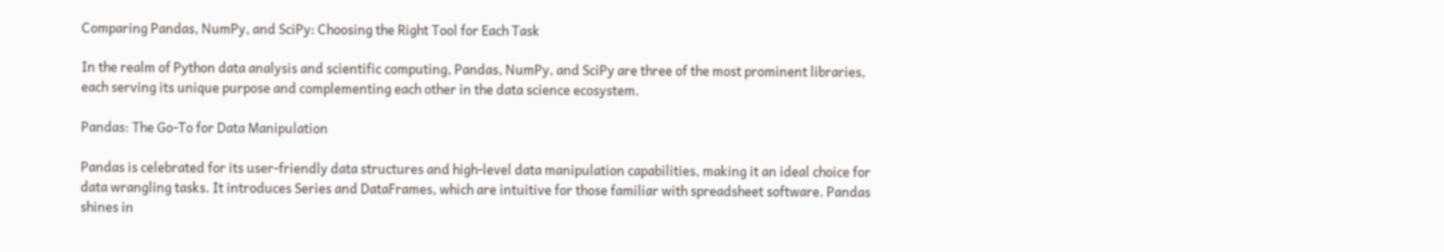Comparing Pandas, NumPy, and SciPy: Choosing the Right Tool for Each Task

In the realm of Python data analysis and scientific computing, Pandas, NumPy, and SciPy are three of the most prominent libraries, each serving its unique purpose and complementing each other in the data science ecosystem.

Pandas: The Go-To for Data Manipulation

Pandas is celebrated for its user-friendly data structures and high-level data manipulation capabilities, making it an ideal choice for data wrangling tasks. It introduces Series and DataFrames, which are intuitive for those familiar with spreadsheet software. Pandas shines in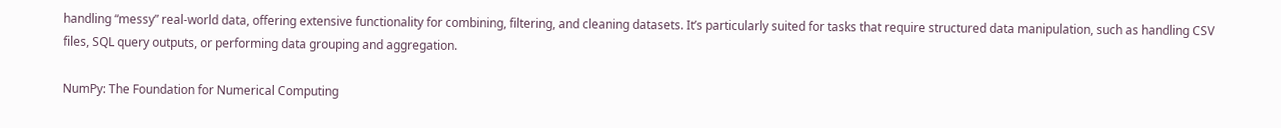handling “messy” real-world data, offering extensive functionality for combining, filtering, and cleaning datasets. It’s particularly suited for tasks that require structured data manipulation, such as handling CSV files, SQL query outputs, or performing data grouping and aggregation.

NumPy: The Foundation for Numerical Computing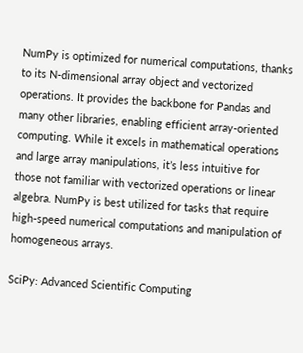NumPy is optimized for numerical computations, thanks to its N-dimensional array object and vectorized operations. It provides the backbone for Pandas and many other libraries, enabling efficient array-oriented computing. While it excels in mathematical operations and large array manipulations, it’s less intuitive for those not familiar with vectorized operations or linear algebra. NumPy is best utilized for tasks that require high-speed numerical computations and manipulation of homogeneous arrays.

SciPy: Advanced Scientific Computing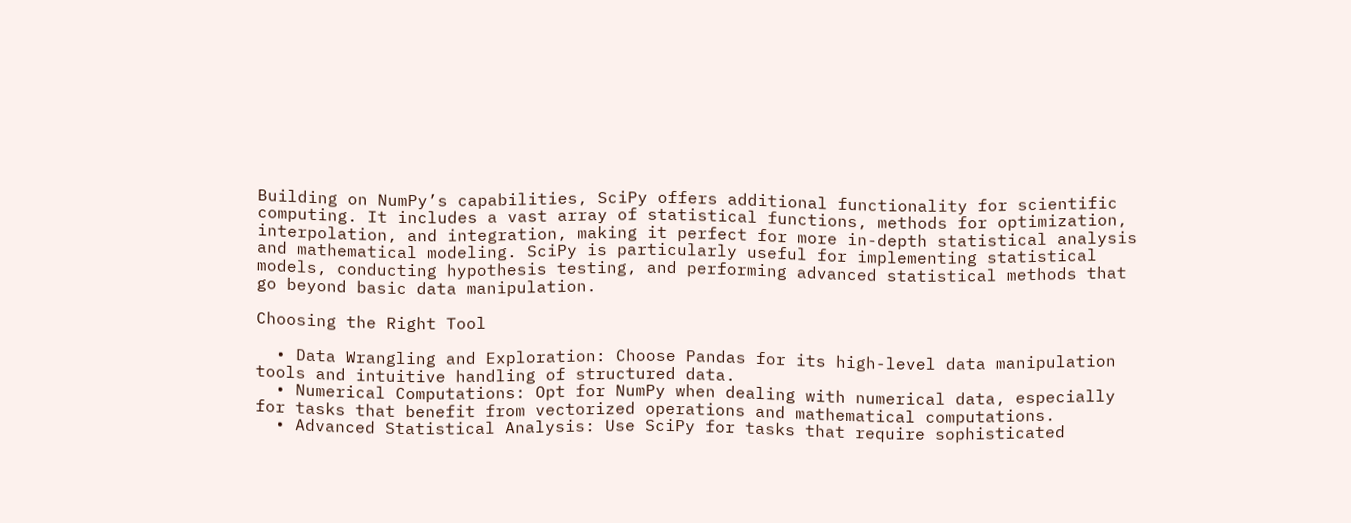Building on NumPy’s capabilities, SciPy offers additional functionality for scientific computing. It includes a vast array of statistical functions, methods for optimization, interpolation, and integration, making it perfect for more in-depth statistical analysis and mathematical modeling. SciPy is particularly useful for implementing statistical models, conducting hypothesis testing, and performing advanced statistical methods that go beyond basic data manipulation.

Choosing the Right Tool

  • Data Wrangling and Exploration: Choose Pandas for its high-level data manipulation tools and intuitive handling of structured data.
  • Numerical Computations: Opt for NumPy when dealing with numerical data, especially for tasks that benefit from vectorized operations and mathematical computations.
  • Advanced Statistical Analysis: Use SciPy for tasks that require sophisticated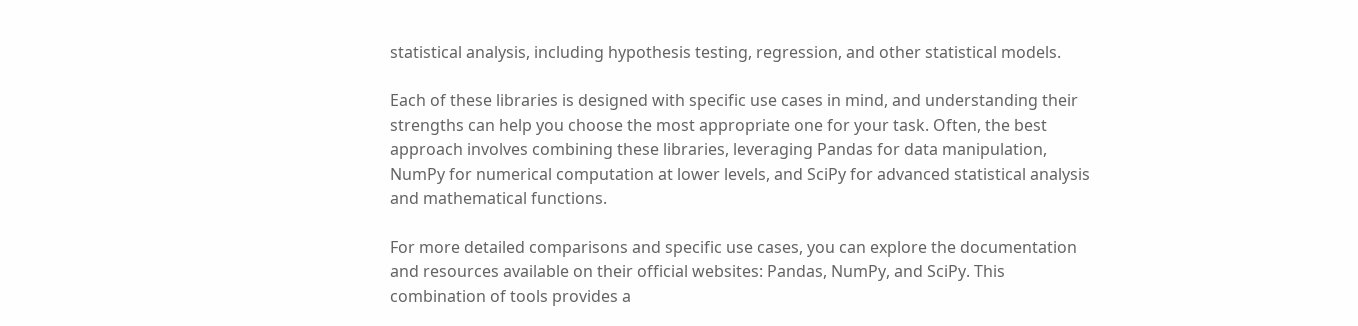statistical analysis, including hypothesis testing, regression, and other statistical models.

Each of these libraries is designed with specific use cases in mind, and understanding their strengths can help you choose the most appropriate one for your task. Often, the best approach involves combining these libraries, leveraging Pandas for data manipulation, NumPy for numerical computation at lower levels, and SciPy for advanced statistical analysis and mathematical functions.

For more detailed comparisons and specific use cases, you can explore the documentation and resources available on their official websites: Pandas, NumPy, and SciPy. This combination of tools provides a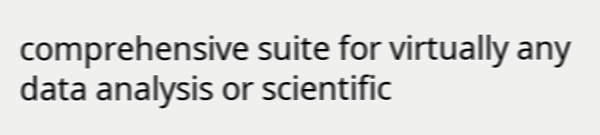comprehensive suite for virtually any data analysis or scientific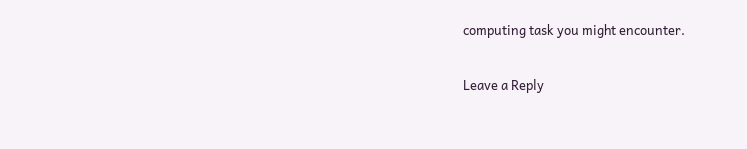computing task you might encounter.

Leave a Reply